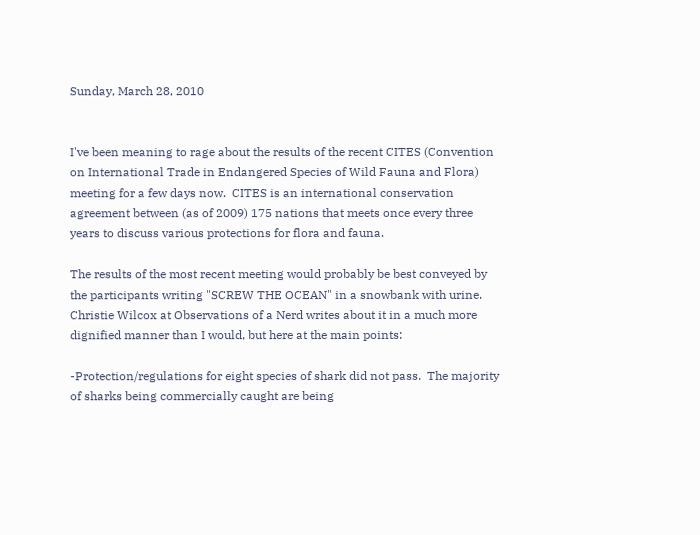Sunday, March 28, 2010


I've been meaning to rage about the results of the recent CITES (Convention on International Trade in Endangered Species of Wild Fauna and Flora) meeting for a few days now.  CITES is an international conservation agreement between (as of 2009) 175 nations that meets once every three years to discuss various protections for flora and fauna.

The results of the most recent meeting would probably be best conveyed by the participants writing "SCREW THE OCEAN" in a snowbank with urine.  Christie Wilcox at Observations of a Nerd writes about it in a much more dignified manner than I would, but here at the main points:

-Protection/regulations for eight species of shark did not pass.  The majority of sharks being commercially caught are being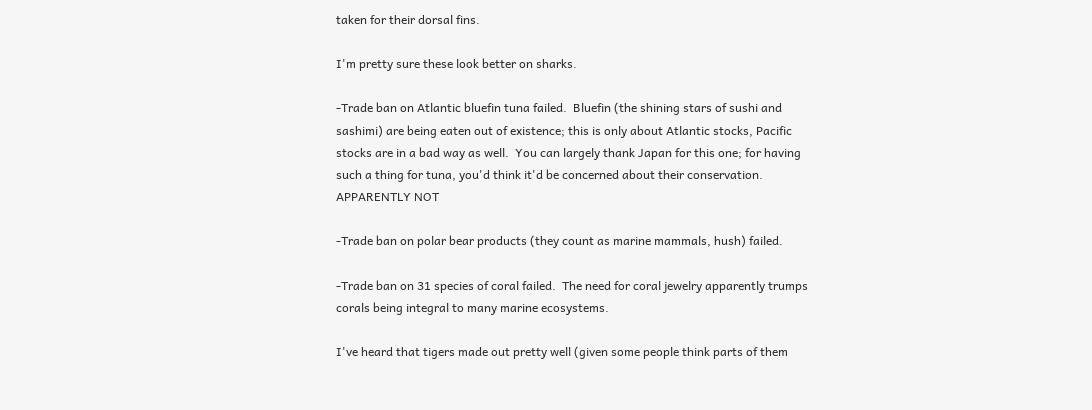taken for their dorsal fins.

I'm pretty sure these look better on sharks.

-Trade ban on Atlantic bluefin tuna failed.  Bluefin (the shining stars of sushi and sashimi) are being eaten out of existence; this is only about Atlantic stocks, Pacific stocks are in a bad way as well.  You can largely thank Japan for this one; for having such a thing for tuna, you'd think it'd be concerned about their conservation.  APPARENTLY NOT

-Trade ban on polar bear products (they count as marine mammals, hush) failed.

-Trade ban on 31 species of coral failed.  The need for coral jewelry apparently trumps corals being integral to many marine ecosystems.

I've heard that tigers made out pretty well (given some people think parts of them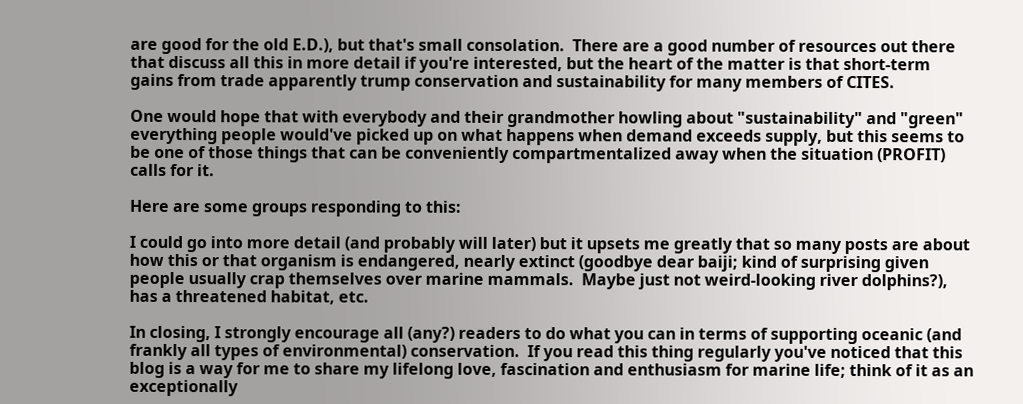are good for the old E.D.), but that's small consolation.  There are a good number of resources out there that discuss all this in more detail if you're interested, but the heart of the matter is that short-term gains from trade apparently trump conservation and sustainability for many members of CITES.

One would hope that with everybody and their grandmother howling about "sustainability" and "green" everything people would've picked up on what happens when demand exceeds supply, but this seems to be one of those things that can be conveniently compartmentalized away when the situation (PROFIT) calls for it.

Here are some groups responding to this:

I could go into more detail (and probably will later) but it upsets me greatly that so many posts are about how this or that organism is endangered, nearly extinct (goodbye dear baiji; kind of surprising given people usually crap themselves over marine mammals.  Maybe just not weird-looking river dolphins?), has a threatened habitat, etc.

In closing, I strongly encourage all (any?) readers to do what you can in terms of supporting oceanic (and frankly all types of environmental) conservation.  If you read this thing regularly you've noticed that this blog is a way for me to share my lifelong love, fascination and enthusiasm for marine life; think of it as an exceptionally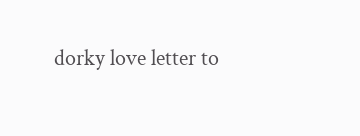dorky love letter to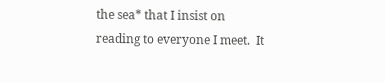the sea* that I insist on reading to everyone I meet.  It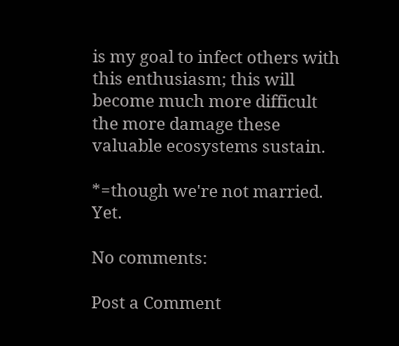is my goal to infect others with this enthusiasm; this will become much more difficult the more damage these valuable ecosystems sustain.

*=though we're not married.  Yet.

No comments:

Post a Comment